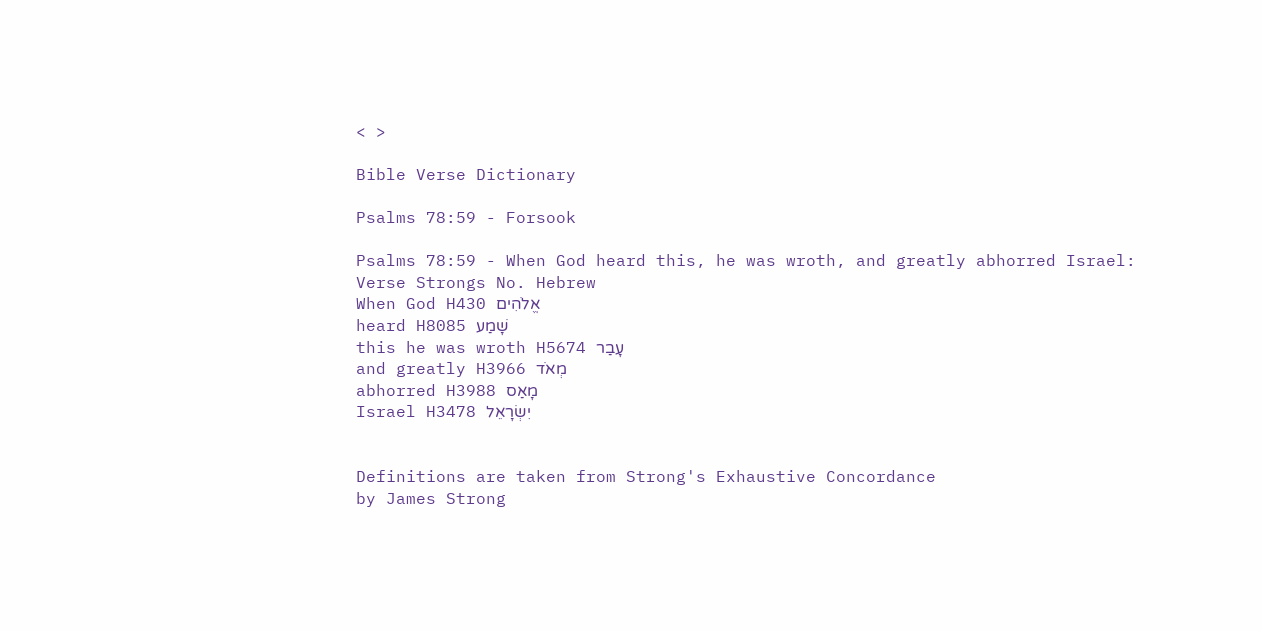< >

Bible Verse Dictionary

Psalms 78:59 - Forsook

Psalms 78:59 - When God heard this, he was wroth, and greatly abhorred Israel:
Verse Strongs No. Hebrew
When God H430 אֱלֹהִים
heard H8085 שָׁמַע
this he was wroth H5674 עָבַר
and greatly H3966 מְאֹד
abhorred H3988 מָאַס
Israel H3478 יִשְׂרָאֵל


Definitions are taken from Strong's Exhaustive Concordance
by James Strong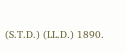(S.T.D.) (LL.D.) 1890.